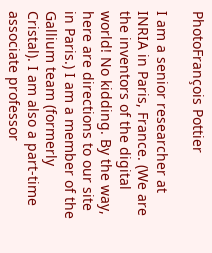PhotoFrançois Pottier

I am a senior researcher at INRIA in Paris, France. (We are the inventors of the digital world! No kidding. By the way, here are directions to our site in Paris.) I am a member of the Gallium team (formerly Cristal). I am also a part-time associate professor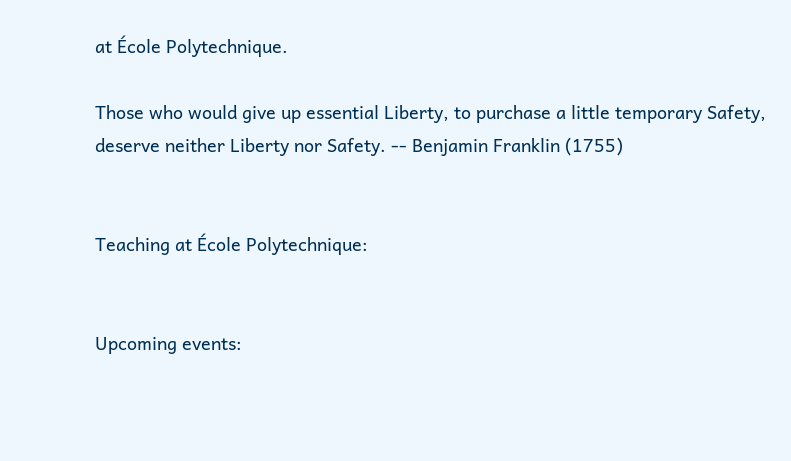at École Polytechnique.

Those who would give up essential Liberty, to purchase a little temporary Safety, deserve neither Liberty nor Safety. -- Benjamin Franklin (1755)


Teaching at École Polytechnique:


Upcoming events: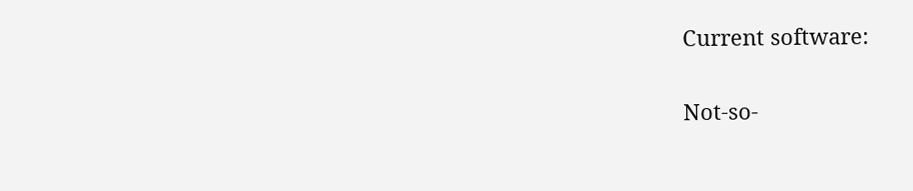Current software:

Not-so-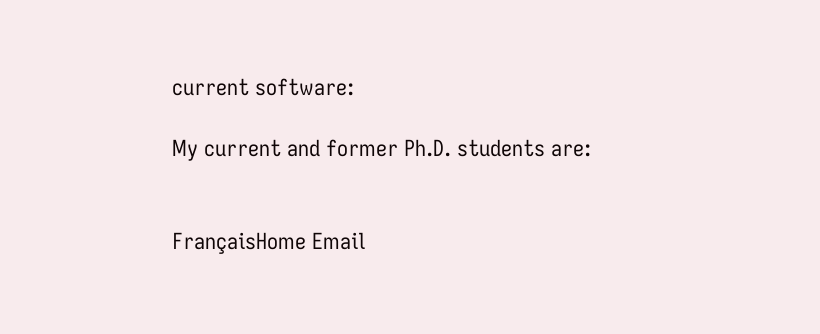current software:

My current and former Ph.D. students are:


FrançaisHome Email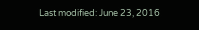Last modified: June 23, 2016